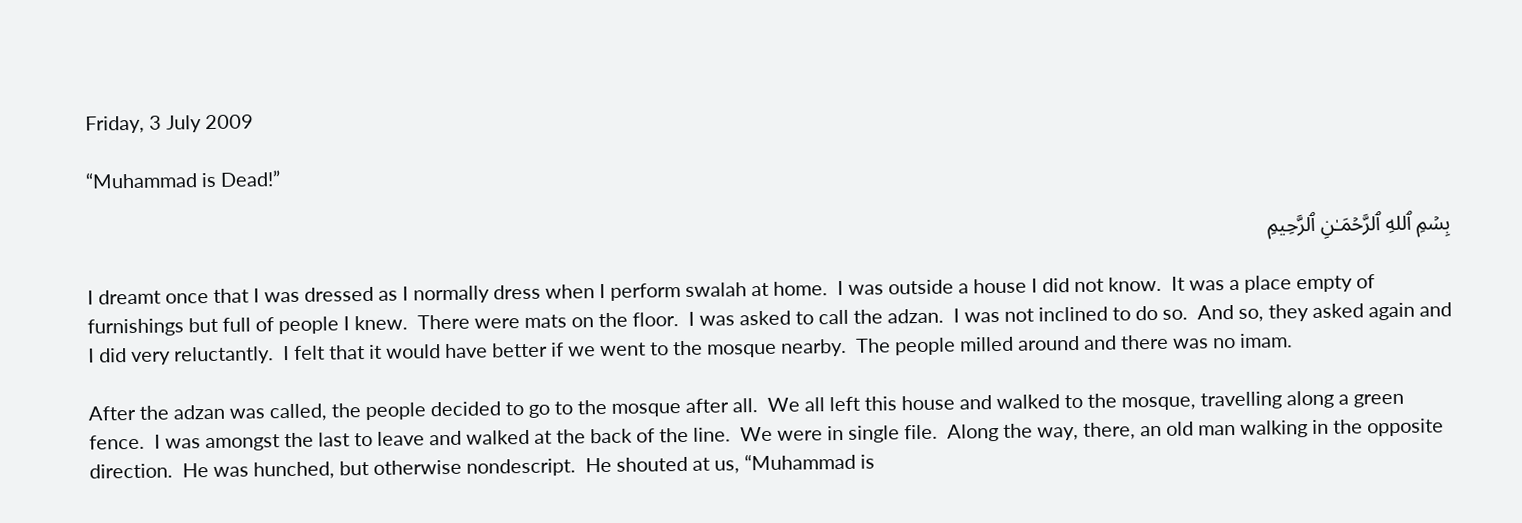Friday, 3 July 2009

“Muhammad is Dead!”

بِسۡمِ ٱللهِ ٱلرَّحۡمَـٰنِ ٱلرَّحِيمِ

I dreamt once that I was dressed as I normally dress when I perform swalah at home.  I was outside a house I did not know.  It was a place empty of furnishings but full of people I knew.  There were mats on the floor.  I was asked to call the adzan.  I was not inclined to do so.  And so, they asked again and I did very reluctantly.  I felt that it would have better if we went to the mosque nearby.  The people milled around and there was no imam.

After the adzan was called, the people decided to go to the mosque after all.  We all left this house and walked to the mosque, travelling along a green fence.  I was amongst the last to leave and walked at the back of the line.  We were in single file.  Along the way, there, an old man walking in the opposite direction.  He was hunched, but otherwise nondescript.  He shouted at us, “Muhammad is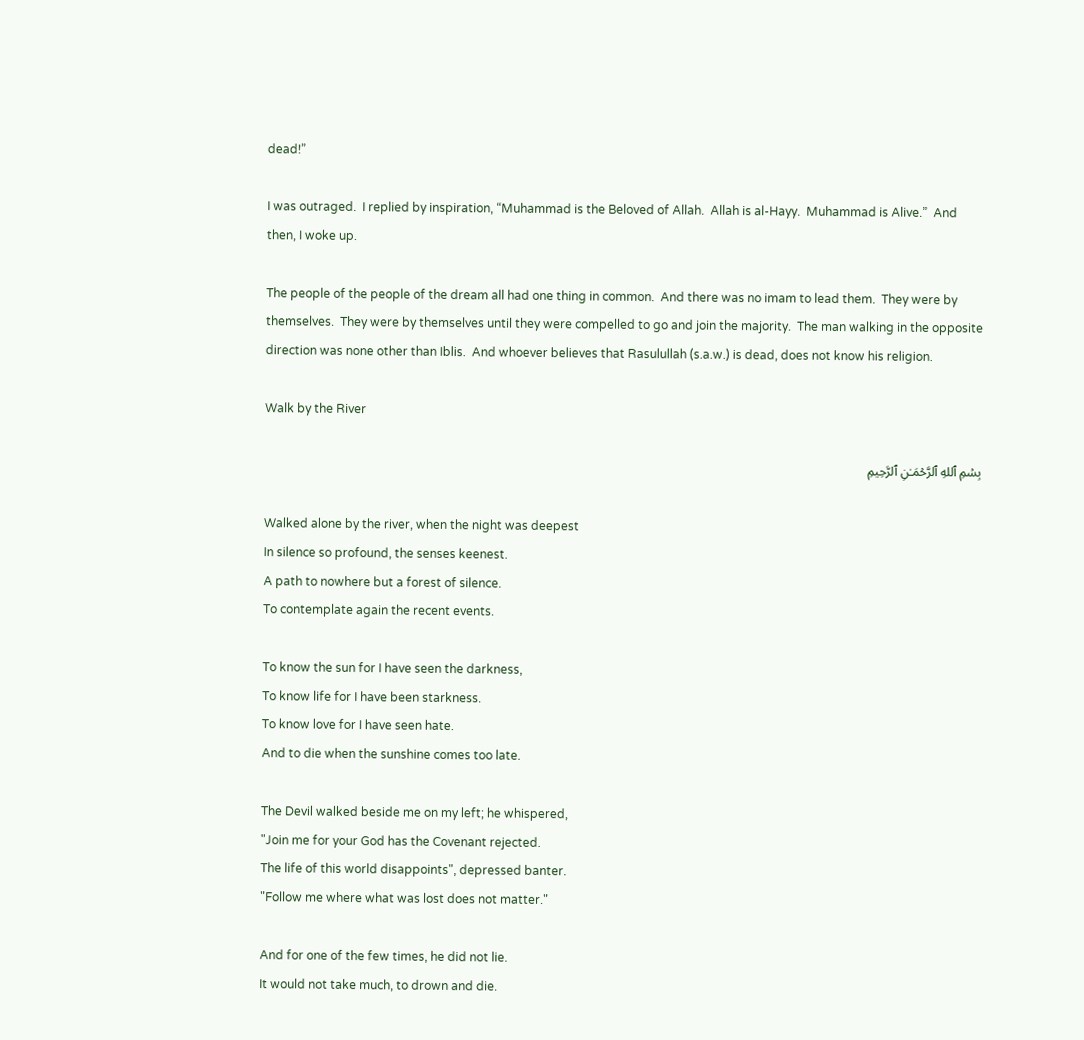dead!”

I was outraged.  I replied by inspiration, “Muhammad is the Beloved of Allah.  Allah is al-Hayy.  Muhammad is Alive.”  And then, I woke up.

The people of the people of the dream all had one thing in common.  And there was no imam to lead them.  They were by themselves.  They were by themselves until they were compelled to go and join the majority.  The man walking in the opposite direction was none other than Iblis.  And whoever believes that Rasulullah (s.a.w.) is dead, does not know his religion.

Walk by the River

بِسۡمِ ٱللهِ ٱلرَّحۡمَـٰنِ ٱلرَّحِيمِ

Walked alone by the river, when the night was deepest
In silence so profound, the senses keenest.
A path to nowhere but a forest of silence.
To contemplate again the recent events.

To know the sun for I have seen the darkness,
To know life for I have been starkness.
To know love for I have seen hate.
And to die when the sunshine comes too late.

The Devil walked beside me on my left; he whispered,
"Join me for your God has the Covenant rejected.
The life of this world disappoints", depressed banter.
"Follow me where what was lost does not matter."

And for one of the few times, he did not lie.
It would not take much, to drown and die.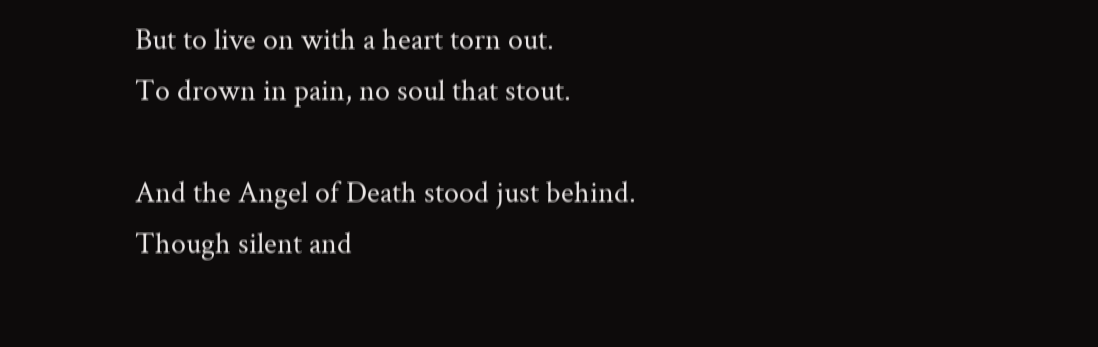But to live on with a heart torn out.
To drown in pain, no soul that stout.

And the Angel of Death stood just behind.
Though silent and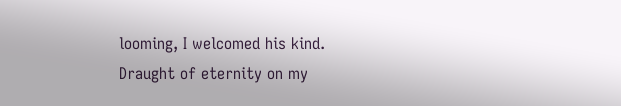looming, I welcomed his kind.
Draught of eternity on my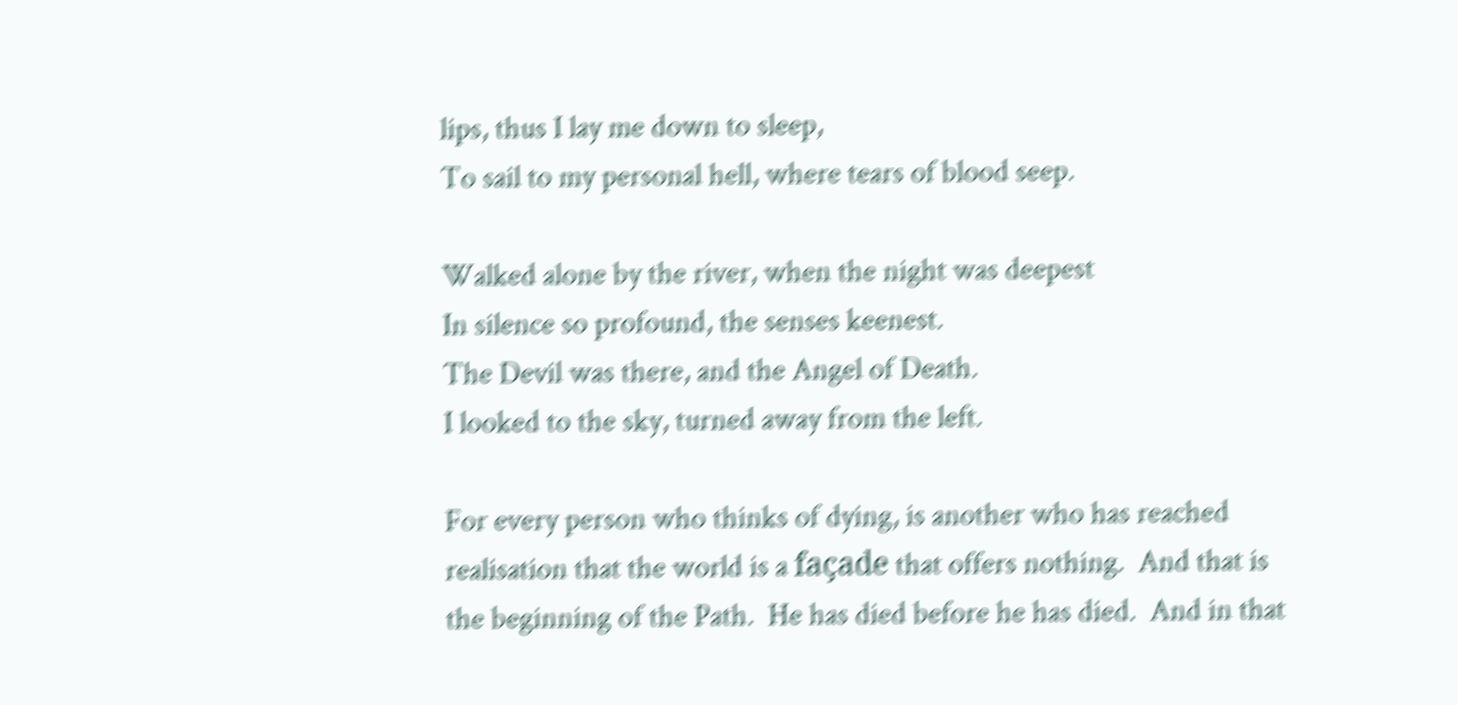lips, thus I lay me down to sleep,
To sail to my personal hell, where tears of blood seep.

Walked alone by the river, when the night was deepest
In silence so profound, the senses keenest.
The Devil was there, and the Angel of Death.
I looked to the sky, turned away from the left.

For every person who thinks of dying, is another who has reached realisation that the world is a façade that offers nothing.  And that is the beginning of the Path.  He has died before he has died.  And in that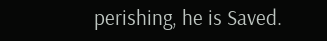perishing, he is Saved.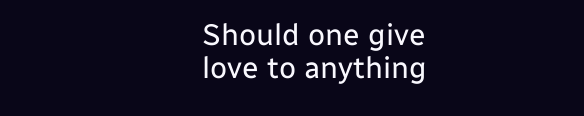Should one give love to anything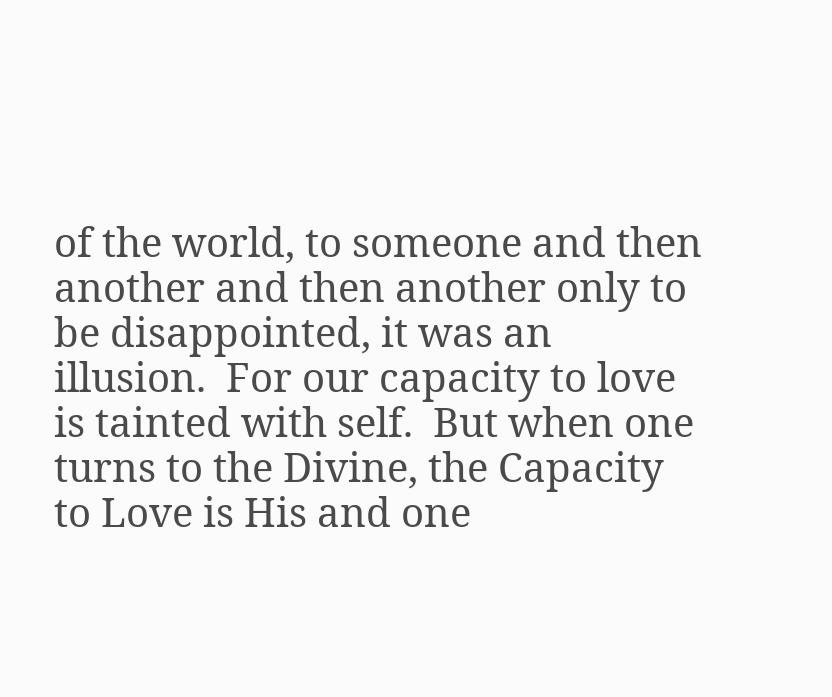of the world, to someone and then another and then another only to be disappointed, it was an illusion.  For our capacity to love is tainted with self.  But when one turns to the Divine, the Capacity to Love is His and one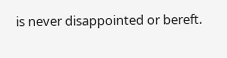is never disappointed or bereft.